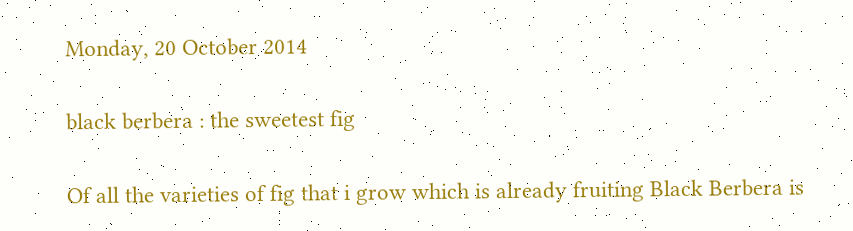Monday, 20 October 2014

black berbera : the sweetest fig

Of all the varieties of fig that i grow which is already fruiting Black Berbera is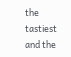the tastiest and the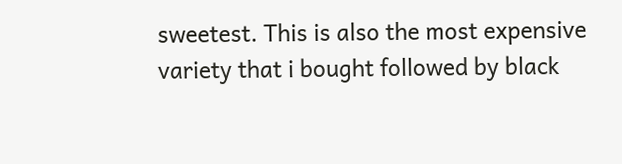sweetest. This is also the most expensive variety that i bought followed by black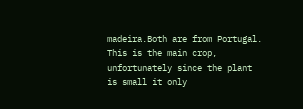madeira.Both are from Portugal. This is the main crop, unfortunately since the plant is small it only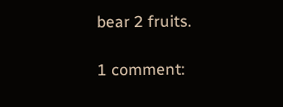bear 2 fruits.

1 comment: